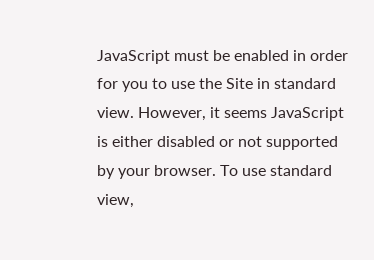JavaScript must be enabled in order for you to use the Site in standard view. However, it seems JavaScript is either disabled or not supported by your browser. To use standard view,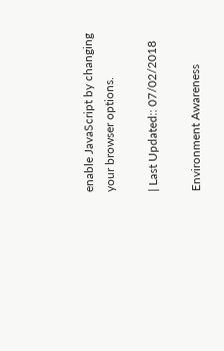enable JavaScript by changing your browser options.

| Last Updated:: 07/02/2018

Environment Awareness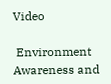Video

 Environment Awareness and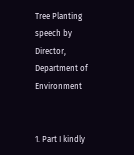Tree Planting speech by Director, Department of Environment


1. Part I kindly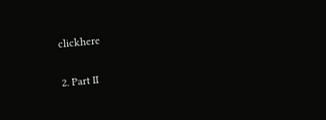clickhere

2. Part II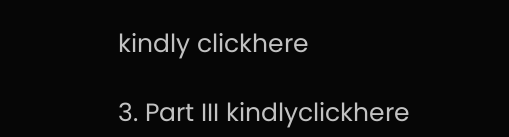kindly clickhere

3. Part III kindlyclickhere